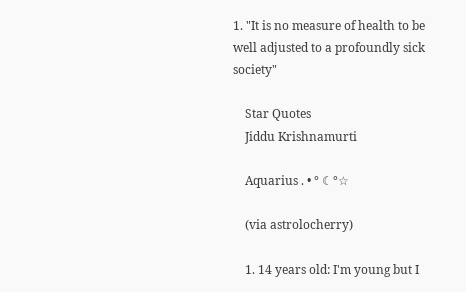1. "It is no measure of health to be well adjusted to a profoundly sick society"

    Star Quotes
    Jiddu Krishnamurti

    Aquarius . • ° ☾°☆

    (via astrolocherry)

    1. 14 years old: I'm young but I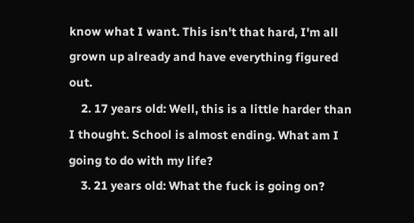know what I want. This isn't that hard, I'm all grown up already and have everything figured out.
    2. 17 years old: Well, this is a little harder than I thought. School is almost ending. What am I going to do with my life?
    3. 21 years old: What the fuck is going on?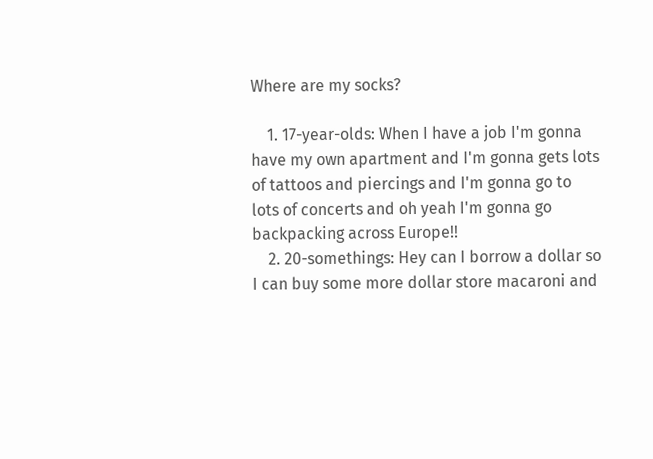Where are my socks?

    1. 17-year-olds: When I have a job I'm gonna have my own apartment and I'm gonna gets lots of tattoos and piercings and I'm gonna go to lots of concerts and oh yeah I'm gonna go backpacking across Europe!!
    2. 20-somethings: Hey can I borrow a dollar so I can buy some more dollar store macaroni and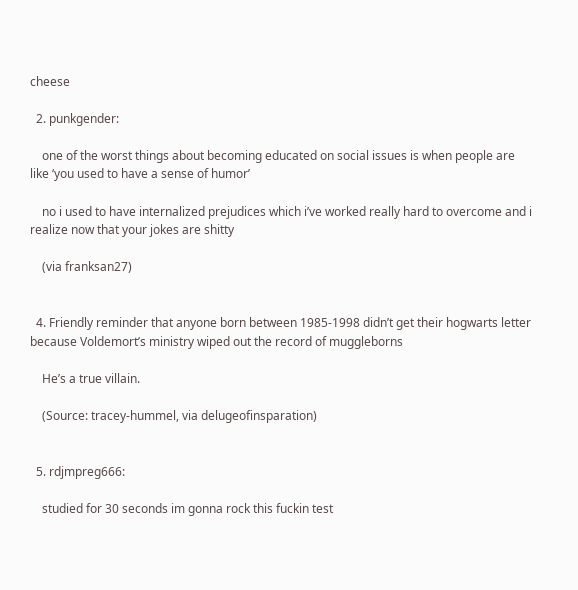cheese

  2. punkgender:

    one of the worst things about becoming educated on social issues is when people are like ‘you used to have a sense of humor’

    no i used to have internalized prejudices which i’ve worked really hard to overcome and i realize now that your jokes are shitty

    (via franksan27)


  4. Friendly reminder that anyone born between 1985-1998 didn’t get their hogwarts letter because Voldemort’s ministry wiped out the record of muggleborns

    He’s a true villain.

    (Source: tracey-hummel, via delugeofinsparation)


  5. rdjmpreg666:

    studied for 30 seconds im gonna rock this fuckin test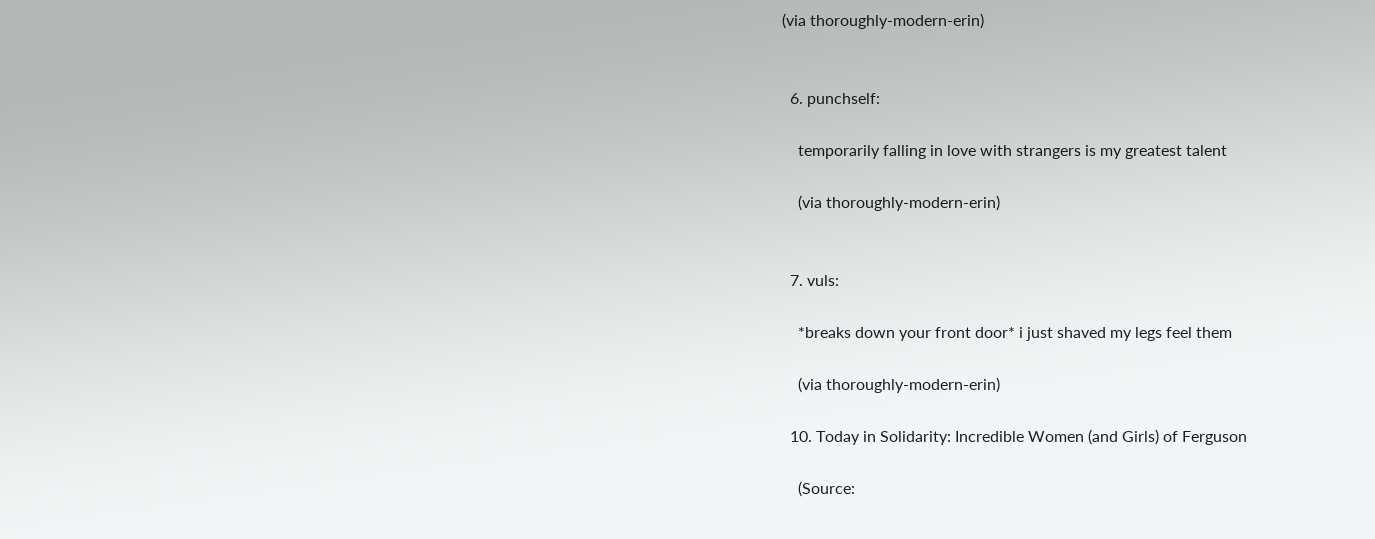(via thoroughly-modern-erin)


  6. punchself:

    temporarily falling in love with strangers is my greatest talent

    (via thoroughly-modern-erin)


  7. vuls:

    *breaks down your front door* i just shaved my legs feel them

    (via thoroughly-modern-erin)

  10. Today in Solidarity: Incredible Women (and Girls) of Ferguson

    (Source: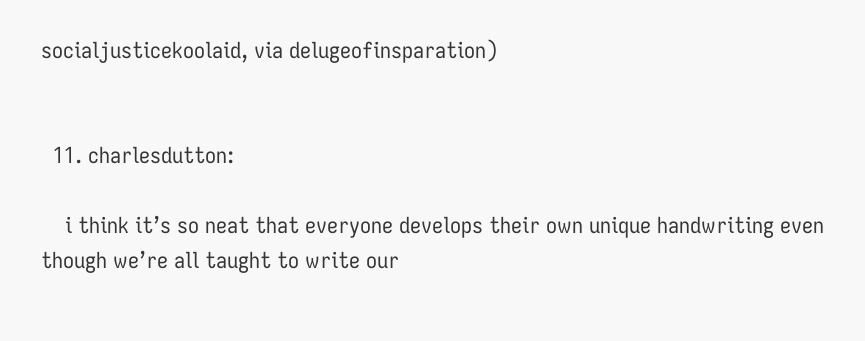socialjusticekoolaid, via delugeofinsparation)


  11. charlesdutton:

    i think it’s so neat that everyone develops their own unique handwriting even though we’re all taught to write our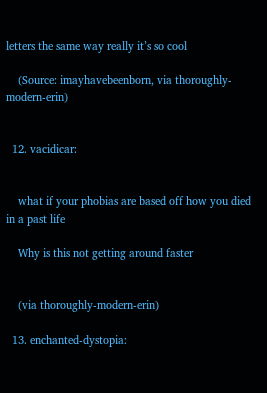letters the same way really it’s so cool

    (Source: imayhavebeenborn, via thoroughly-modern-erin)


  12. vacidicar:


    what if your phobias are based off how you died in a past life

    Why is this not getting around faster


    (via thoroughly-modern-erin)

  13. enchanted-dystopia: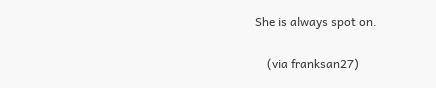She is always spot on.

    (via franksan27)